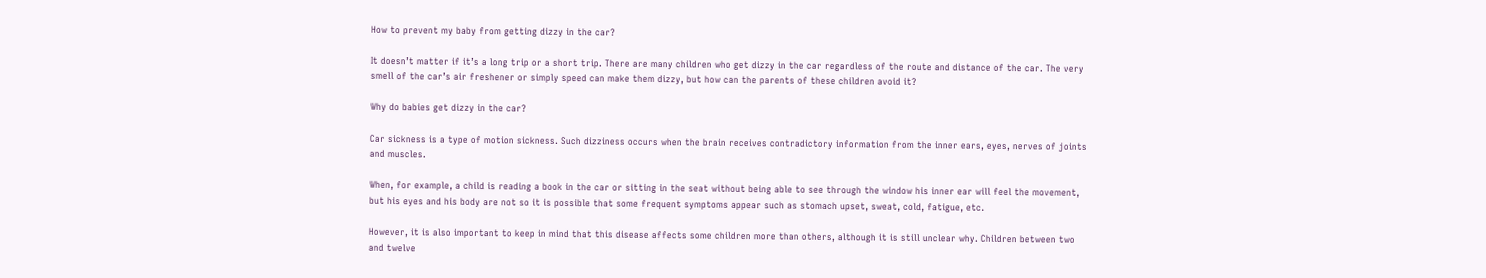How to prevent my baby from getting dizzy in the car?

It doesn’t matter if it’s a long trip or a short trip. There are many children who get dizzy in the car regardless of the route and distance of the car. The very smell of the car’s air freshener or simply speed can make them dizzy, but how can the parents of these children avoid it?

Why do babies get dizzy in the car?

Car sickness is a type of motion sickness. Such dizziness occurs when the brain receives contradictory information from the inner ears, eyes, nerves of joints and muscles.

When, for example, a child is reading a book in the car or sitting in the seat without being able to see through the window his inner ear will feel the movement, but his eyes and his body are not so it is possible that some frequent symptoms appear such as stomach upset, sweat, cold, fatigue, etc.

However, it is also important to keep in mind that this disease affects some children more than others, although it is still unclear why. Children between two and twelve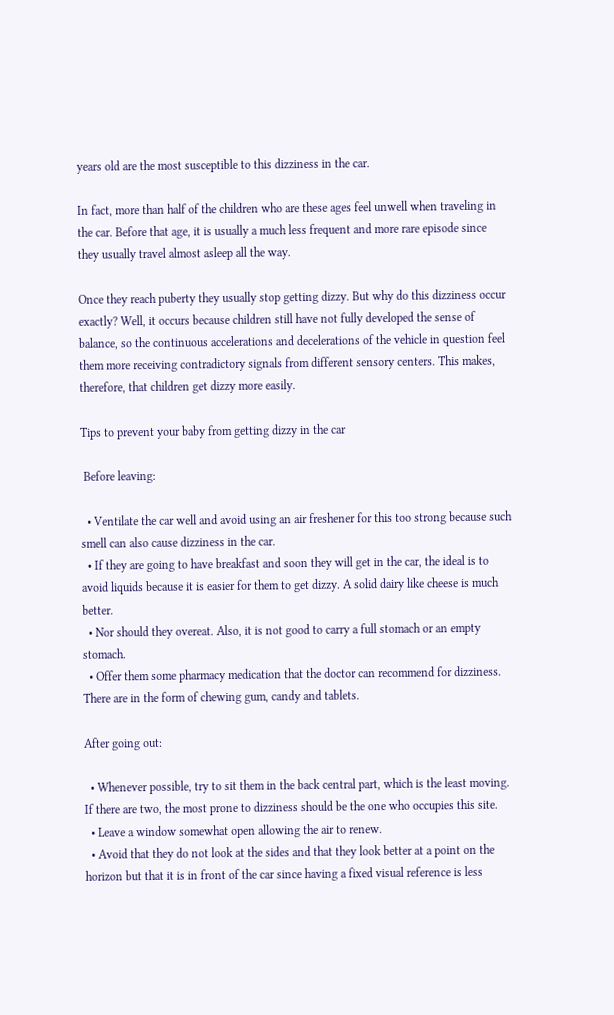years old are the most susceptible to this dizziness in the car.

In fact, more than half of the children who are these ages feel unwell when traveling in the car. Before that age, it is usually a much less frequent and more rare episode since they usually travel almost asleep all the way.

Once they reach puberty they usually stop getting dizzy. But why do this dizziness occur exactly? Well, it occurs because children still have not fully developed the sense of balance, so the continuous accelerations and decelerations of the vehicle in question feel them more receiving contradictory signals from different sensory centers. This makes, therefore, that children get dizzy more easily.

Tips to prevent your baby from getting dizzy in the car

 Before leaving:

  • Ventilate the car well and avoid using an air freshener for this too strong because such smell can also cause dizziness in the car.
  • If they are going to have breakfast and soon they will get in the car, the ideal is to avoid liquids because it is easier for them to get dizzy. A solid dairy like cheese is much better.
  • Nor should they overeat. Also, it is not good to carry a full stomach or an empty stomach.
  • Offer them some pharmacy medication that the doctor can recommend for dizziness. There are in the form of chewing gum, candy and tablets.

After going out:

  • Whenever possible, try to sit them in the back central part, which is the least moving. If there are two, the most prone to dizziness should be the one who occupies this site.
  • Leave a window somewhat open allowing the air to renew.
  • Avoid that they do not look at the sides and that they look better at a point on the horizon but that it is in front of the car since having a fixed visual reference is less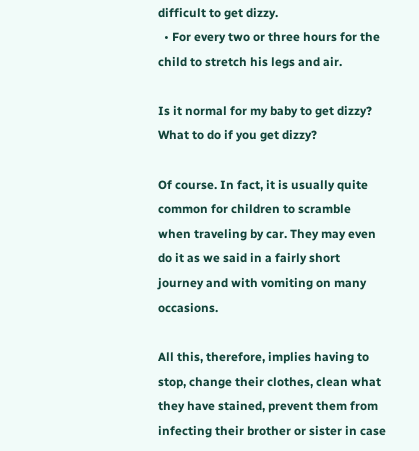difficult to get dizzy.
  • For every two or three hours for the child to stretch his legs and air.

Is it normal for my baby to get dizzy? What to do if you get dizzy?

Of course. In fact, it is usually quite common for children to scramble when traveling by car. They may even do it as we said in a fairly short journey and with vomiting on many occasions.

All this, therefore, implies having to stop, change their clothes, clean what they have stained, prevent them from infecting their brother or sister in case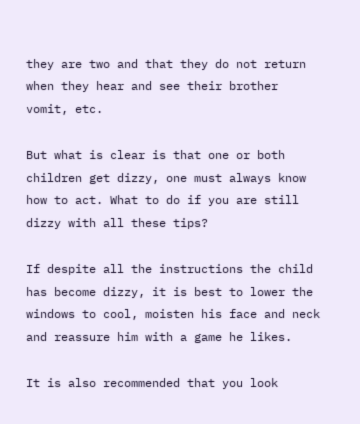they are two and that they do not return when they hear and see their brother vomit, etc.

But what is clear is that one or both children get dizzy, one must always know how to act. What to do if you are still dizzy with all these tips?

If despite all the instructions the child has become dizzy, it is best to lower the windows to cool, moisten his face and neck and reassure him with a game he likes.

It is also recommended that you look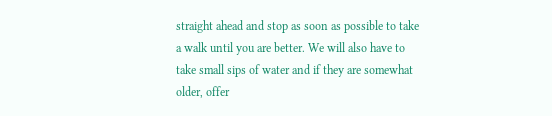straight ahead and stop as soon as possible to take a walk until you are better. We will also have to take small sips of water and if they are somewhat older, offer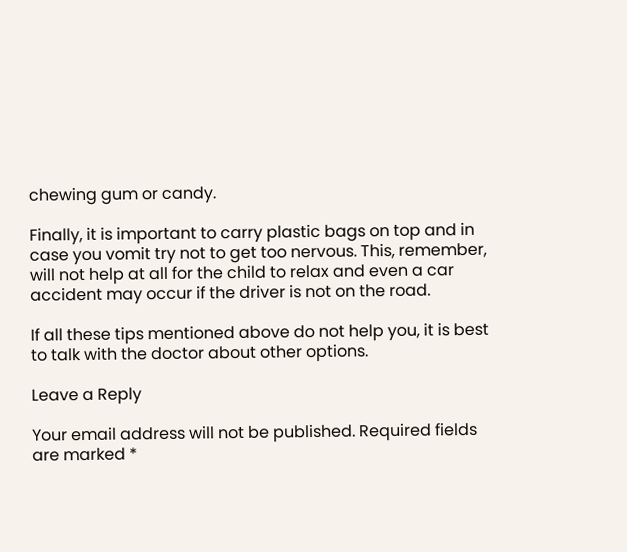chewing gum or candy.

Finally, it is important to carry plastic bags on top and in case you vomit try not to get too nervous. This, remember, will not help at all for the child to relax and even a car accident may occur if the driver is not on the road.

If all these tips mentioned above do not help you, it is best to talk with the doctor about other options.

Leave a Reply

Your email address will not be published. Required fields are marked *